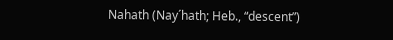Nahath (Nay´hath; Heb., “descent”)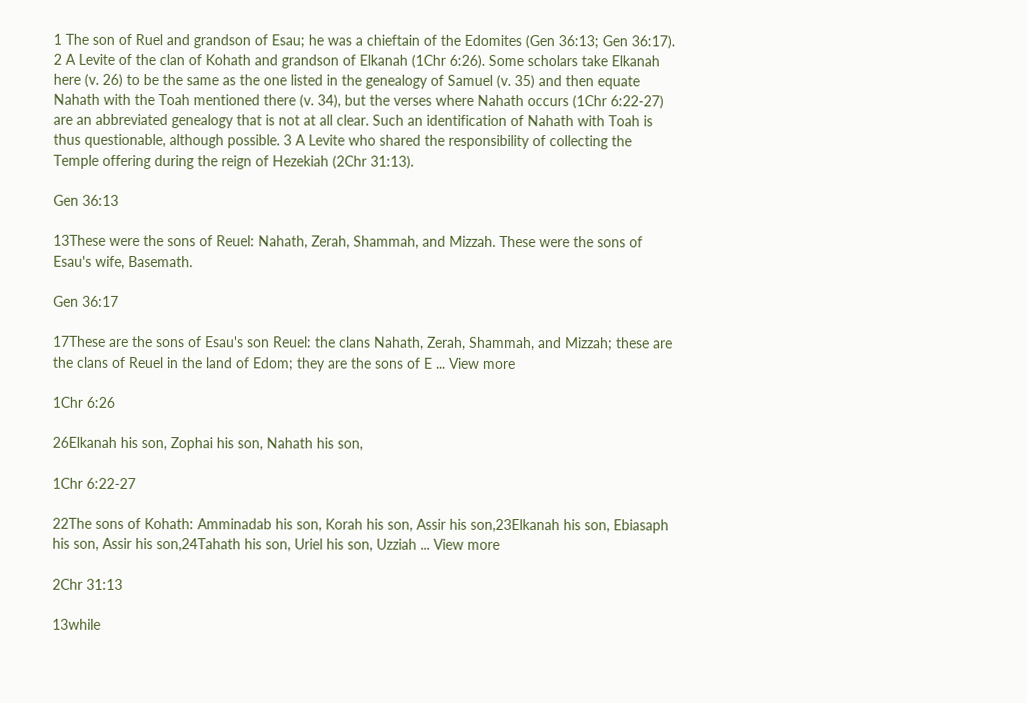1 The son of Ruel and grandson of Esau; he was a chieftain of the Edomites (Gen 36:13; Gen 36:17). 2 A Levite of the clan of Kohath and grandson of Elkanah (1Chr 6:26). Some scholars take Elkanah here (v. 26) to be the same as the one listed in the genealogy of Samuel (v. 35) and then equate Nahath with the Toah mentioned there (v. 34), but the verses where Nahath occurs (1Chr 6:22-27) are an abbreviated genealogy that is not at all clear. Such an identification of Nahath with Toah is thus questionable, although possible. 3 A Levite who shared the responsibility of collecting the Temple offering during the reign of Hezekiah (2Chr 31:13).

Gen 36:13

13These were the sons of Reuel: Nahath, Zerah, Shammah, and Mizzah. These were the sons of Esau's wife, Basemath.

Gen 36:17

17These are the sons of Esau's son Reuel: the clans Nahath, Zerah, Shammah, and Mizzah; these are the clans of Reuel in the land of Edom; they are the sons of E ... View more

1Chr 6:26

26Elkanah his son, Zophai his son, Nahath his son,

1Chr 6:22-27

22The sons of Kohath: Amminadab his son, Korah his son, Assir his son,23Elkanah his son, Ebiasaph his son, Assir his son,24Tahath his son, Uriel his son, Uzziah ... View more

2Chr 31:13

13while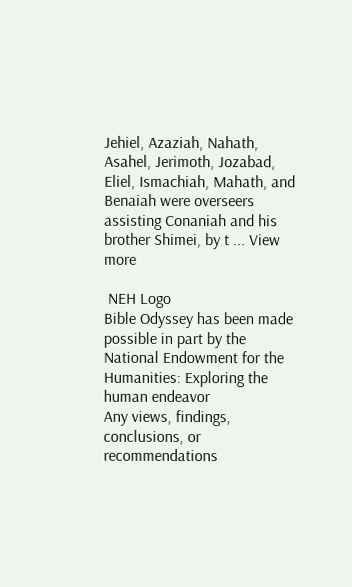Jehiel, Azaziah, Nahath, Asahel, Jerimoth, Jozabad, Eliel, Ismachiah, Mahath, and Benaiah were overseers assisting Conaniah and his brother Shimei, by t ... View more

 NEH Logo
Bible Odyssey has been made possible in part by the National Endowment for the Humanities: Exploring the human endeavor
Any views, findings, conclusions, or recommendations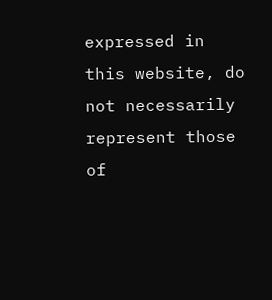expressed in this website, do not necessarily represent those of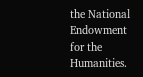the National Endowment for the Humanities.